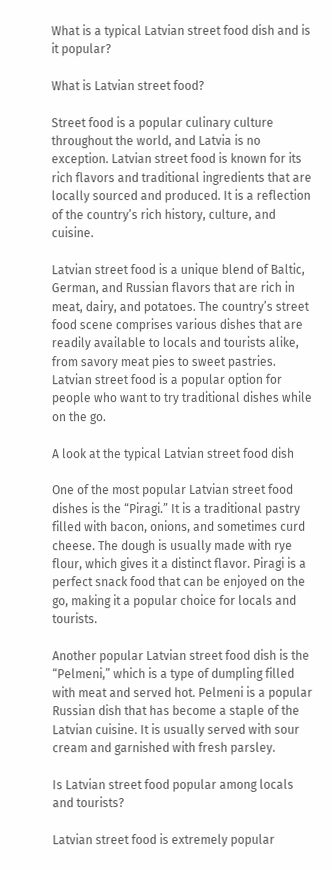What is a typical Latvian street food dish and is it popular?

What is Latvian street food?

Street food is a popular culinary culture throughout the world, and Latvia is no exception. Latvian street food is known for its rich flavors and traditional ingredients that are locally sourced and produced. It is a reflection of the country’s rich history, culture, and cuisine.

Latvian street food is a unique blend of Baltic, German, and Russian flavors that are rich in meat, dairy, and potatoes. The country’s street food scene comprises various dishes that are readily available to locals and tourists alike, from savory meat pies to sweet pastries. Latvian street food is a popular option for people who want to try traditional dishes while on the go.

A look at the typical Latvian street food dish

One of the most popular Latvian street food dishes is the “Piragi.” It is a traditional pastry filled with bacon, onions, and sometimes curd cheese. The dough is usually made with rye flour, which gives it a distinct flavor. Piragi is a perfect snack food that can be enjoyed on the go, making it a popular choice for locals and tourists.

Another popular Latvian street food dish is the “Pelmeni,” which is a type of dumpling filled with meat and served hot. Pelmeni is a popular Russian dish that has become a staple of the Latvian cuisine. It is usually served with sour cream and garnished with fresh parsley.

Is Latvian street food popular among locals and tourists?

Latvian street food is extremely popular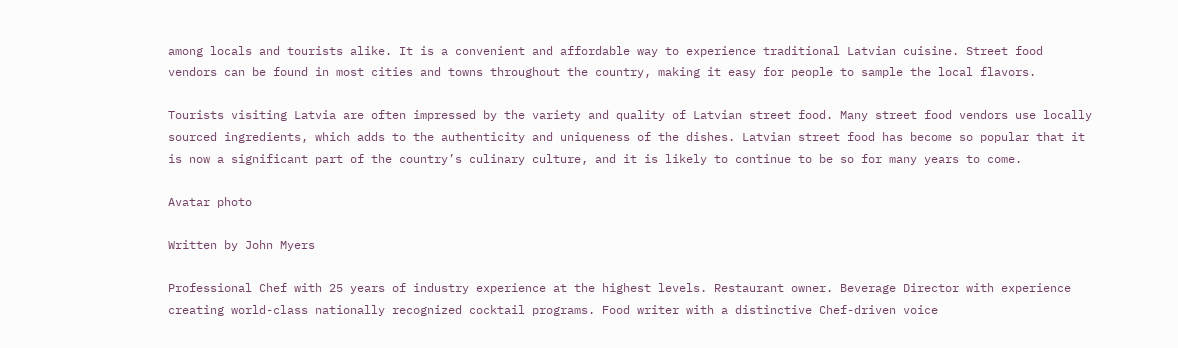among locals and tourists alike. It is a convenient and affordable way to experience traditional Latvian cuisine. Street food vendors can be found in most cities and towns throughout the country, making it easy for people to sample the local flavors.

Tourists visiting Latvia are often impressed by the variety and quality of Latvian street food. Many street food vendors use locally sourced ingredients, which adds to the authenticity and uniqueness of the dishes. Latvian street food has become so popular that it is now a significant part of the country’s culinary culture, and it is likely to continue to be so for many years to come.

Avatar photo

Written by John Myers

Professional Chef with 25 years of industry experience at the highest levels. Restaurant owner. Beverage Director with experience creating world-class nationally recognized cocktail programs. Food writer with a distinctive Chef-driven voice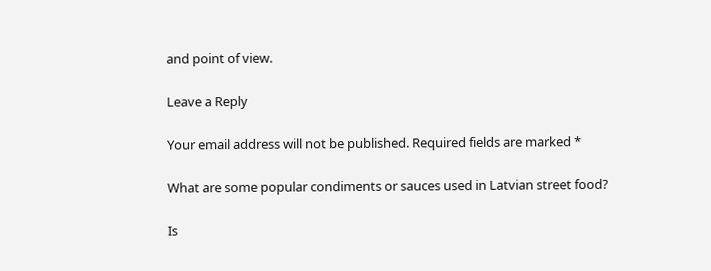and point of view.

Leave a Reply

Your email address will not be published. Required fields are marked *

What are some popular condiments or sauces used in Latvian street food?

Is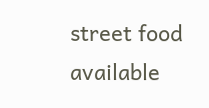street food available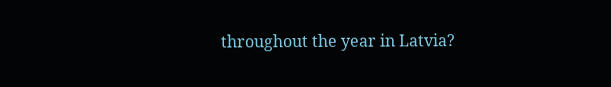throughout the year in Latvia?